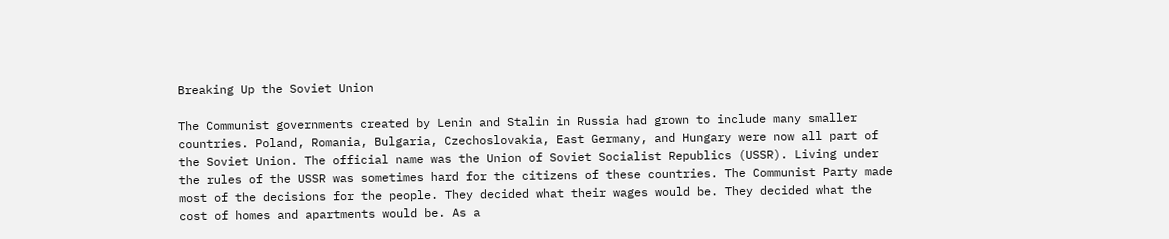Breaking Up the Soviet Union

The Communist governments created by Lenin and Stalin in Russia had grown to include many smaller countries. Poland, Romania, Bulgaria, Czechoslovakia, East Germany, and Hungary were now all part of the Soviet Union. The official name was the Union of Soviet Socialist Republics (USSR). Living under the rules of the USSR was sometimes hard for the citizens of these countries. The Communist Party made most of the decisions for the people. They decided what their wages would be. They decided what the cost of homes and apartments would be. As a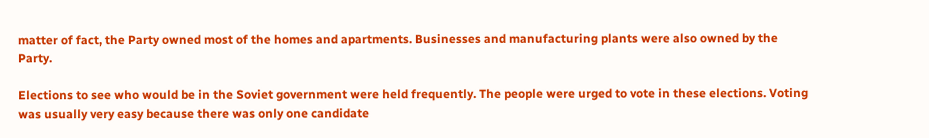matter of fact, the Party owned most of the homes and apartments. Businesses and manufacturing plants were also owned by the Party.

Elections to see who would be in the Soviet government were held frequently. The people were urged to vote in these elections. Voting was usually very easy because there was only one candidate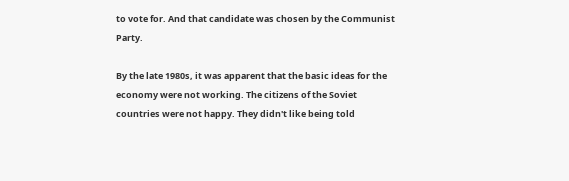to vote for. And that candidate was chosen by the Communist Party.

By the late 1980s, it was apparent that the basic ideas for the economy were not working. The citizens of the Soviet countries were not happy. They didn't like being told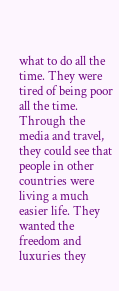what to do all the time. They were tired of being poor all the time. Through the media and travel, they could see that people in other countries were living a much easier life. They wanted the freedom and luxuries they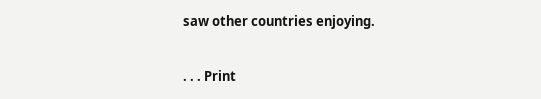saw other countries enjoying.

. . . Print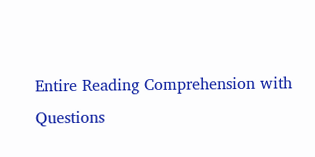Entire Reading Comprehension with Questions